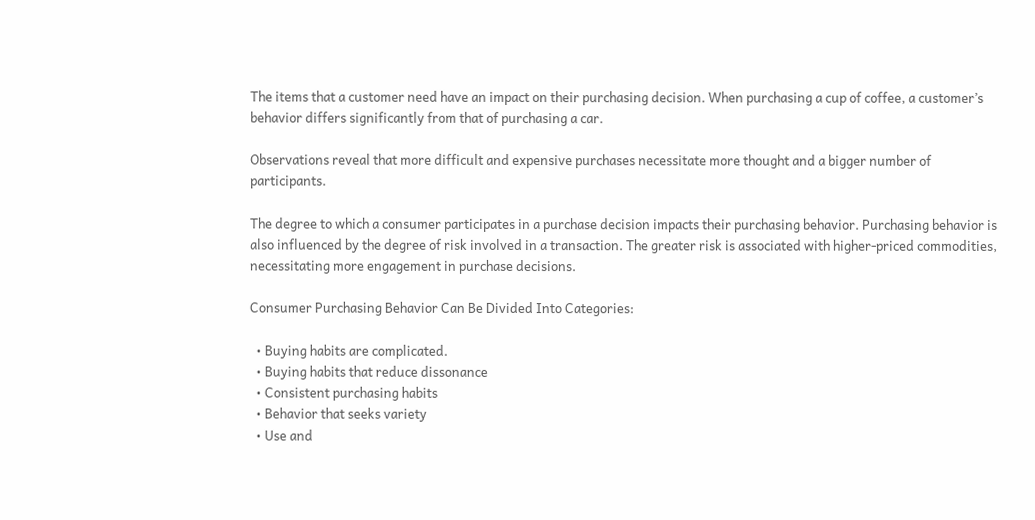The items that a customer need have an impact on their purchasing decision. When purchasing a cup of coffee, a customer’s behavior differs significantly from that of purchasing a car.

Observations reveal that more difficult and expensive purchases necessitate more thought and a bigger number of participants.

The degree to which a consumer participates in a purchase decision impacts their purchasing behavior. Purchasing behavior is also influenced by the degree of risk involved in a transaction. The greater risk is associated with higher-priced commodities, necessitating more engagement in purchase decisions.

Consumer Purchasing Behavior Can Be Divided Into Categories:

  • Buying habits are complicated.
  • Buying habits that reduce dissonance
  • Consistent purchasing habits
  • Behavior that seeks variety
  • Use and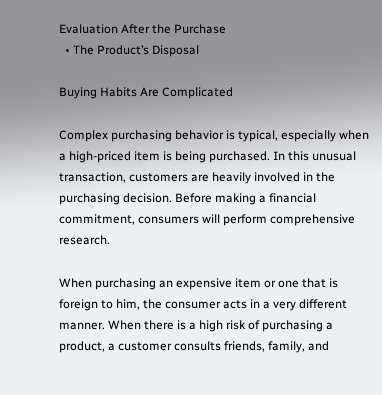Evaluation After the Purchase
  • The Product’s Disposal

Buying Habits Are Complicated

Complex purchasing behavior is typical, especially when a high-priced item is being purchased. In this unusual transaction, customers are heavily involved in the purchasing decision. Before making a financial commitment, consumers will perform comprehensive research.

When purchasing an expensive item or one that is foreign to him, the consumer acts in a very different manner. When there is a high risk of purchasing a product, a customer consults friends, family, and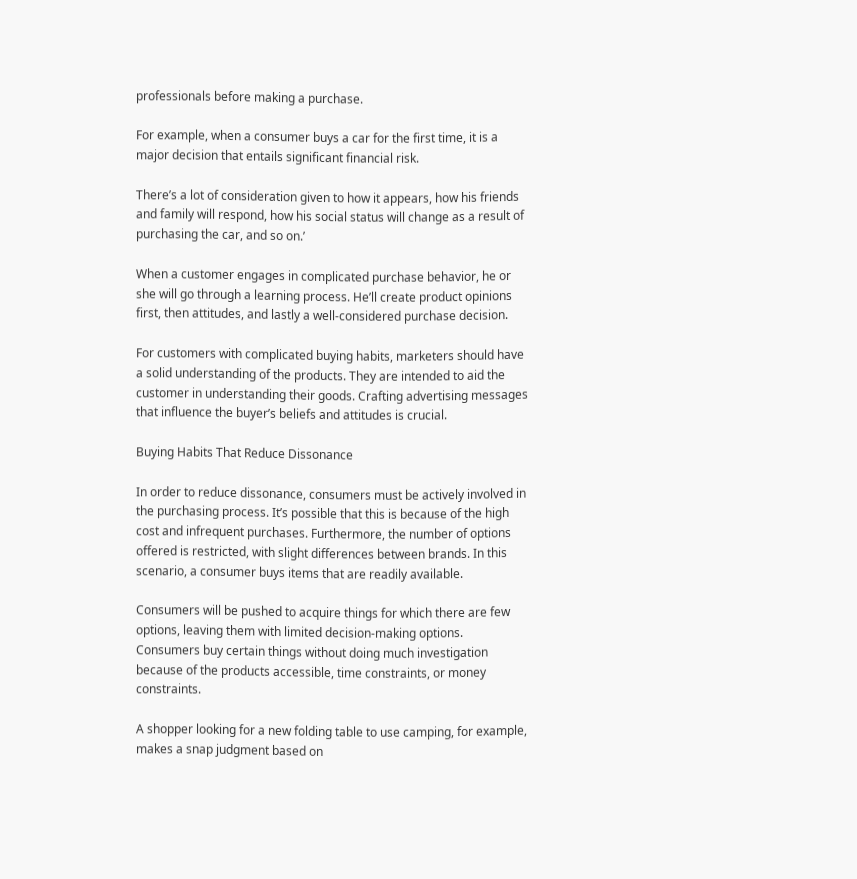professionals before making a purchase.

For example, when a consumer buys a car for the first time, it is a major decision that entails significant financial risk.

There’s a lot of consideration given to how it appears, how his friends and family will respond, how his social status will change as a result of purchasing the car, and so on.’

When a customer engages in complicated purchase behavior, he or she will go through a learning process. He’ll create product opinions first, then attitudes, and lastly a well-considered purchase decision.

For customers with complicated buying habits, marketers should have a solid understanding of the products. They are intended to aid the customer in understanding their goods. Crafting advertising messages that influence the buyer’s beliefs and attitudes is crucial.

Buying Habits That Reduce Dissonance

In order to reduce dissonance, consumers must be actively involved in the purchasing process. It’s possible that this is because of the high cost and infrequent purchases. Furthermore, the number of options offered is restricted, with slight differences between brands. In this scenario, a consumer buys items that are readily available.

Consumers will be pushed to acquire things for which there are few options, leaving them with limited decision-making options. Consumers buy certain things without doing much investigation because of the products accessible, time constraints, or money constraints.

A shopper looking for a new folding table to use camping, for example, makes a snap judgment based on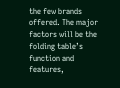the few brands offered. The major factors will be the folding table’s function and features,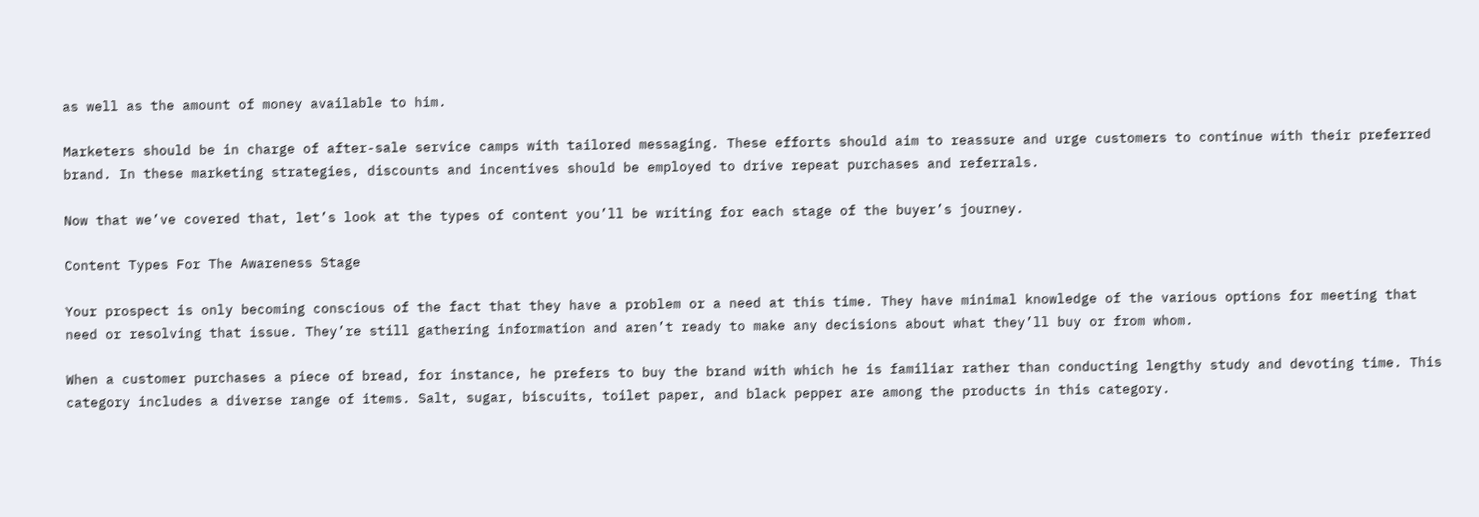as well as the amount of money available to him.

Marketers should be in charge of after-sale service camps with tailored messaging. These efforts should aim to reassure and urge customers to continue with their preferred brand. In these marketing strategies, discounts and incentives should be employed to drive repeat purchases and referrals.

Now that we’ve covered that, let’s look at the types of content you’ll be writing for each stage of the buyer’s journey.

Content Types For The Awareness Stage

Your prospect is only becoming conscious of the fact that they have a problem or a need at this time. They have minimal knowledge of the various options for meeting that need or resolving that issue. They’re still gathering information and aren’t ready to make any decisions about what they’ll buy or from whom.

When a customer purchases a piece of bread, for instance, he prefers to buy the brand with which he is familiar rather than conducting lengthy study and devoting time. This category includes a diverse range of items. Salt, sugar, biscuits, toilet paper, and black pepper are among the products in this category.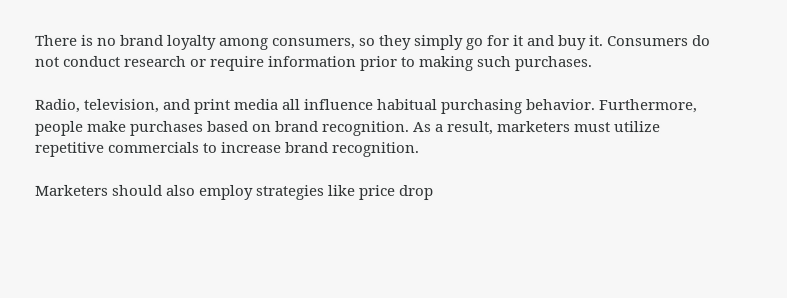There is no brand loyalty among consumers, so they simply go for it and buy it. Consumers do not conduct research or require information prior to making such purchases.

Radio, television, and print media all influence habitual purchasing behavior. Furthermore, people make purchases based on brand recognition. As a result, marketers must utilize repetitive commercials to increase brand recognition.

Marketers should also employ strategies like price drop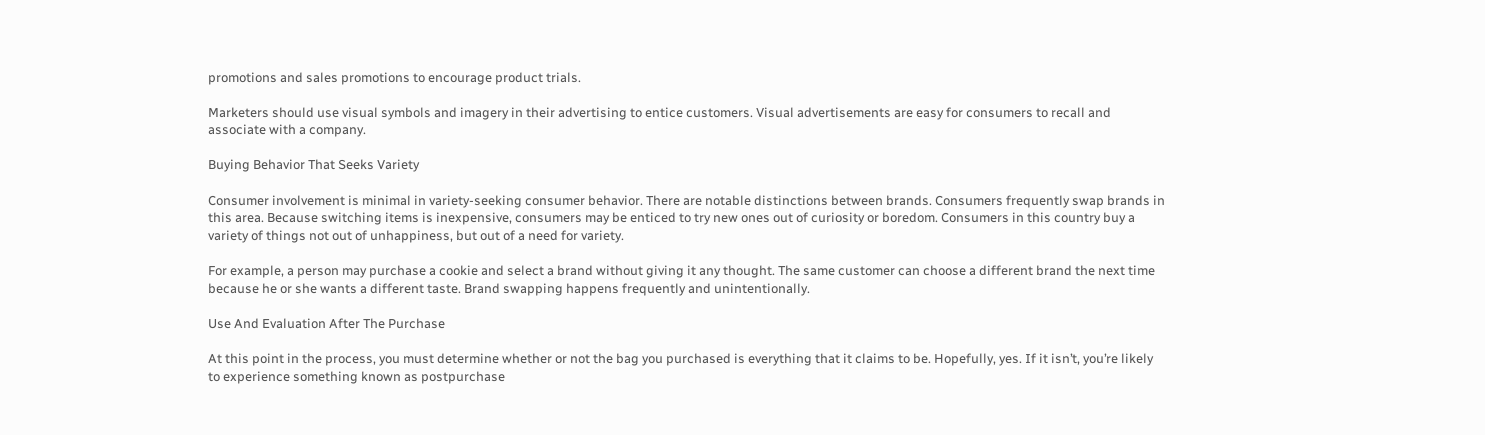promotions and sales promotions to encourage product trials.

Marketers should use visual symbols and imagery in their advertising to entice customers. Visual advertisements are easy for consumers to recall and associate with a company.

Buying Behavior That Seeks Variety

Consumer involvement is minimal in variety-seeking consumer behavior. There are notable distinctions between brands. Consumers frequently swap brands in this area. Because switching items is inexpensive, consumers may be enticed to try new ones out of curiosity or boredom. Consumers in this country buy a variety of things not out of unhappiness, but out of a need for variety.

For example, a person may purchase a cookie and select a brand without giving it any thought. The same customer can choose a different brand the next time because he or she wants a different taste. Brand swapping happens frequently and unintentionally.

Use And Evaluation After The Purchase

At this point in the process, you must determine whether or not the bag you purchased is everything that it claims to be. Hopefully, yes. If it isn’t, you’re likely to experience something known as postpurchase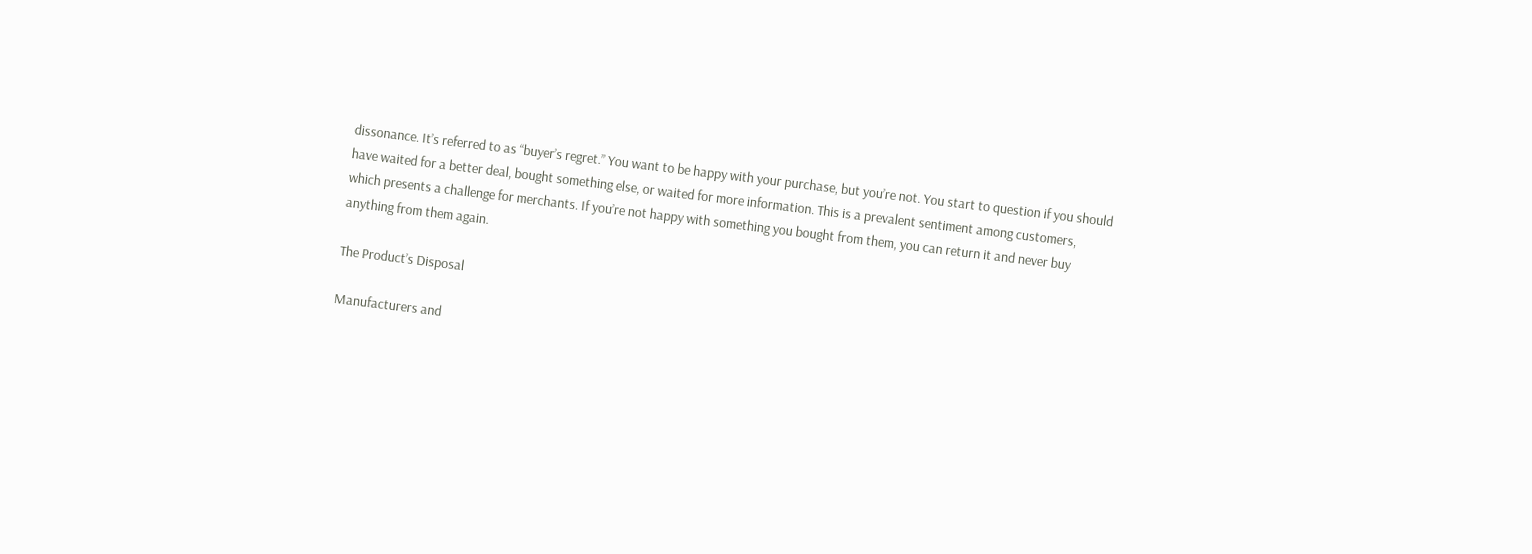dissonance. It’s referred to as “buyer’s regret.” You want to be happy with your purchase, but you’re not. You start to question if you should have waited for a better deal, bought something else, or waited for more information. This is a prevalent sentiment among customers, which presents a challenge for merchants. If you’re not happy with something you bought from them, you can return it and never buy anything from them again.

The Product’s Disposal

Manufacturers and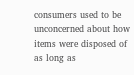consumers used to be unconcerned about how items were disposed of as long as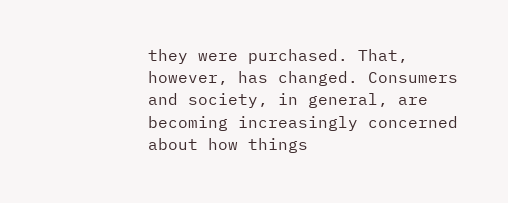they were purchased. That, however, has changed. Consumers and society, in general, are becoming increasingly concerned about how things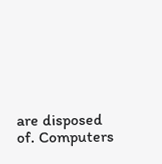are disposed of. Computers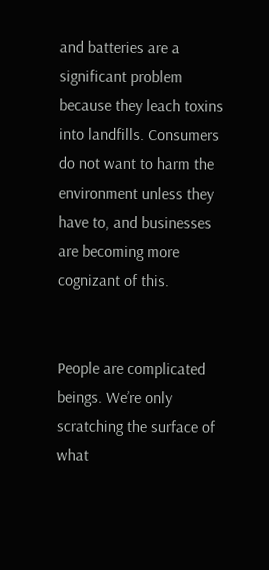and batteries are a significant problem because they leach toxins into landfills. Consumers do not want to harm the environment unless they have to, and businesses are becoming more cognizant of this.


People are complicated beings. We’re only scratching the surface of what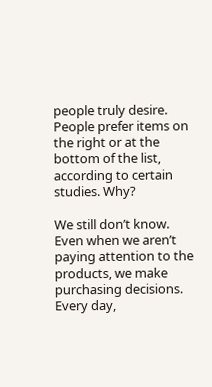people truly desire. People prefer items on the right or at the bottom of the list, according to certain studies. Why?

We still don’t know. Even when we aren’t paying attention to the products, we make purchasing decisions. Every day,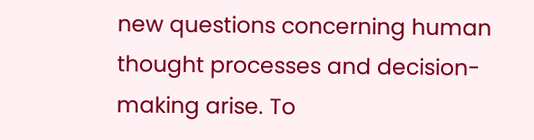new questions concerning human thought processes and decision-making arise. To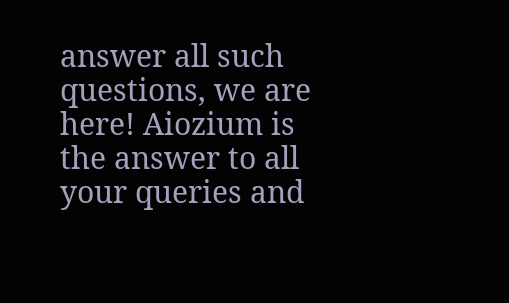answer all such questions, we are here! Aiozium is the answer to all your queries and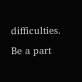difficulties. Be a part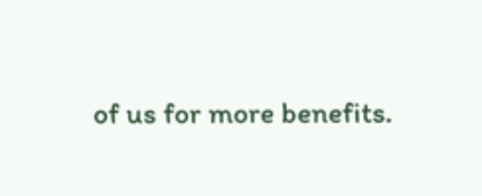of us for more benefits.